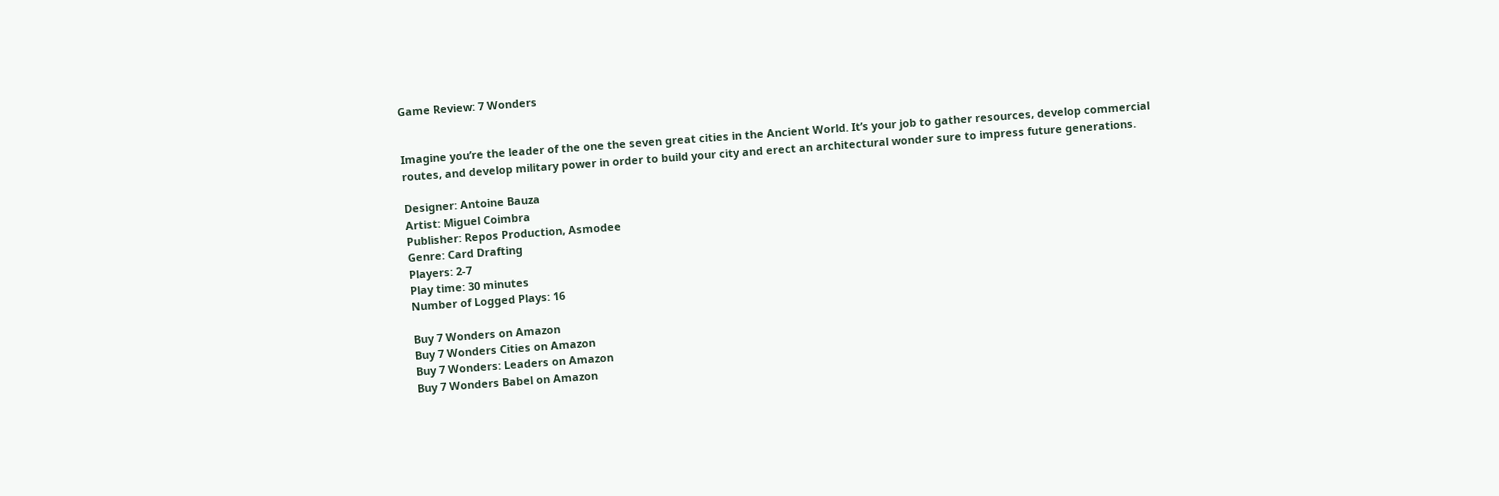Game Review: 7 Wonders


Imagine you’re the leader of the one the seven great cities in the Ancient World. It’s your job to gather resources, develop commercial routes, and develop military power in order to build your city and erect an architectural wonder sure to impress future generations.

Designer: Antoine Bauza
Artist: Miguel Coimbra
Publisher: Repos Production, Asmodee
Genre: Card Drafting
Players: 2-7
Play time: 30 minutes
Number of Logged Plays: 16

Buy 7 Wonders on Amazon
Buy 7 Wonders Cities on Amazon
Buy 7 Wonders: Leaders on Amazon
Buy 7 Wonders Babel on Amazon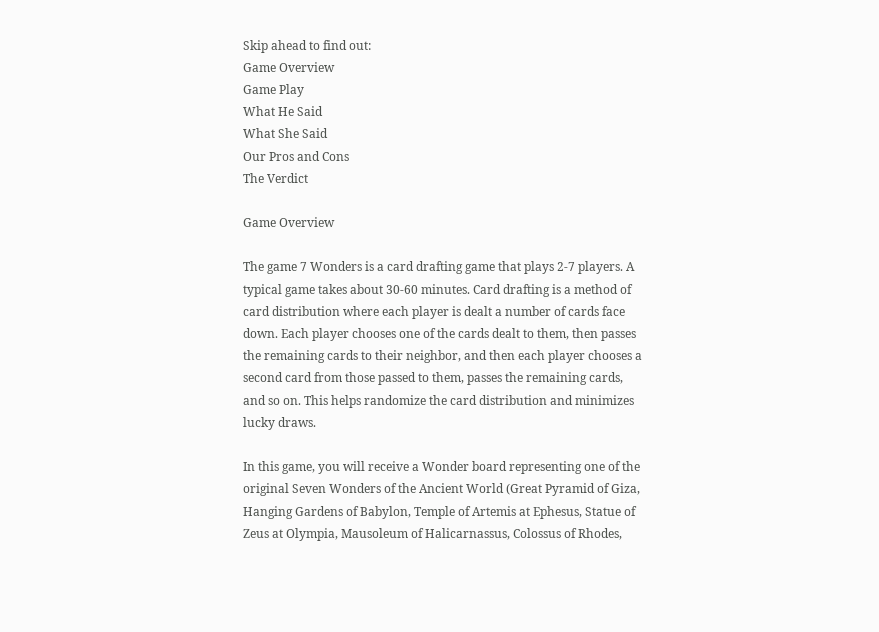Skip ahead to find out:
Game Overview
Game Play
What He Said
What She Said
Our Pros and Cons
The Verdict

Game Overview

The game 7 Wonders is a card drafting game that plays 2-7 players. A typical game takes about 30-60 minutes. Card drafting is a method of card distribution where each player is dealt a number of cards face down. Each player chooses one of the cards dealt to them, then passes the remaining cards to their neighbor, and then each player chooses a second card from those passed to them, passes the remaining cards, and so on. This helps randomize the card distribution and minimizes lucky draws.

In this game, you will receive a Wonder board representing one of the original Seven Wonders of the Ancient World (Great Pyramid of Giza, Hanging Gardens of Babylon, Temple of Artemis at Ephesus, Statue of Zeus at Olympia, Mausoleum of Halicarnassus, Colossus of Rhodes,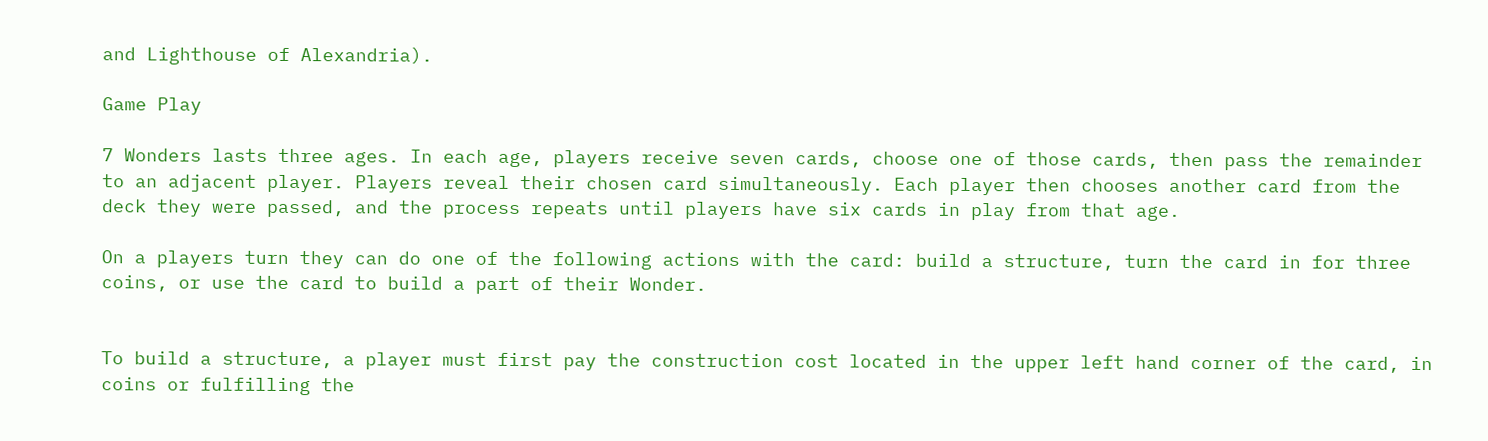and Lighthouse of Alexandria).

Game Play

7 Wonders lasts three ages. In each age, players receive seven cards, choose one of those cards, then pass the remainder to an adjacent player. Players reveal their chosen card simultaneously. Each player then chooses another card from the deck they were passed, and the process repeats until players have six cards in play from that age.

On a players turn they can do one of the following actions with the card: build a structure, turn the card in for three coins, or use the card to build a part of their Wonder.


To build a structure, a player must first pay the construction cost located in the upper left hand corner of the card, in coins or fulfilling the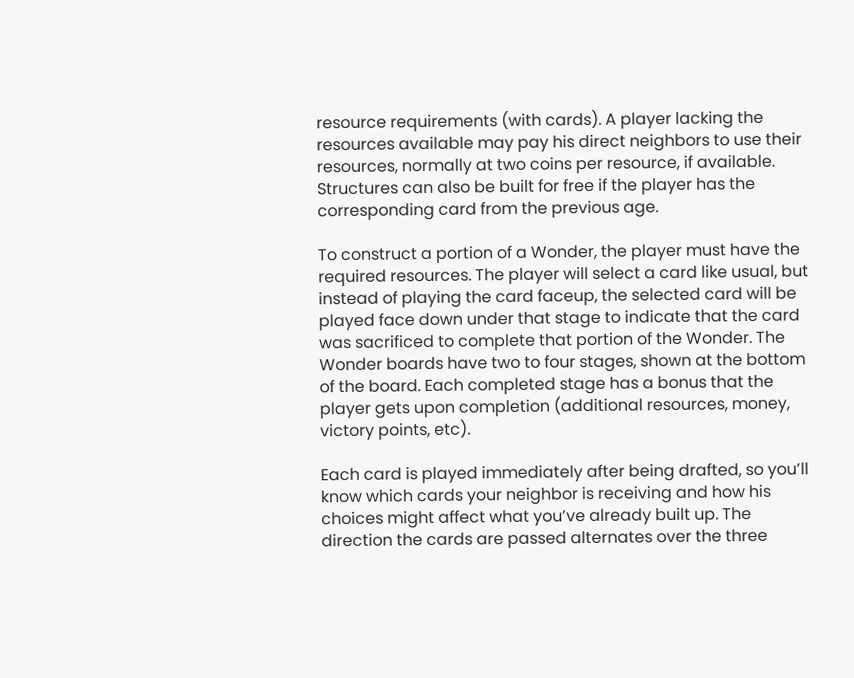resource requirements (with cards). A player lacking the resources available may pay his direct neighbors to use their resources, normally at two coins per resource, if available. Structures can also be built for free if the player has the corresponding card from the previous age.

To construct a portion of a Wonder, the player must have the required resources. The player will select a card like usual, but instead of playing the card faceup, the selected card will be played face down under that stage to indicate that the card was sacrificed to complete that portion of the Wonder. The Wonder boards have two to four stages, shown at the bottom of the board. Each completed stage has a bonus that the player gets upon completion (additional resources, money, victory points, etc).

Each card is played immediately after being drafted, so you’ll know which cards your neighbor is receiving and how his choices might affect what you’ve already built up. The direction the cards are passed alternates over the three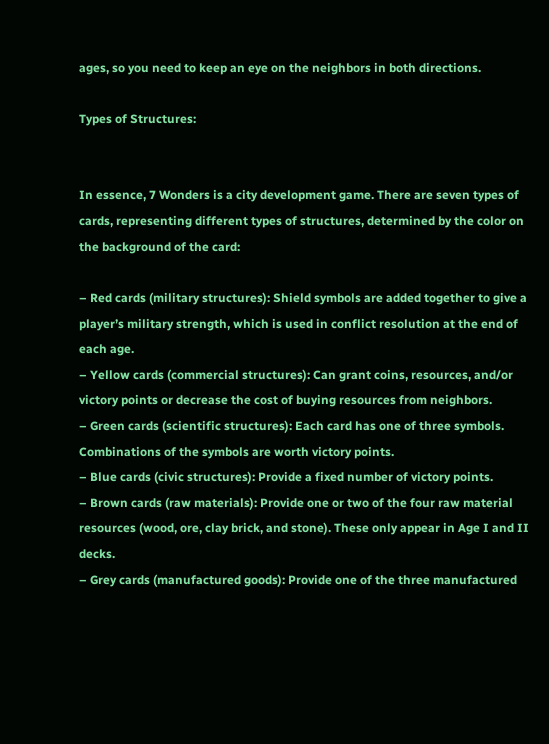ages, so you need to keep an eye on the neighbors in both directions.

Types of Structures:


In essence, 7 Wonders is a city development game. There are seven types of cards, representing different types of structures, determined by the color on the background of the card:

– Red cards (military structures): Shield symbols are added together to give a player’s military strength, which is used in conflict resolution at the end of each age.
– Yellow cards (commercial structures): Can grant coins, resources, and/or victory points or decrease the cost of buying resources from neighbors.
– Green cards (scientific structures): Each card has one of three symbols. Combinations of the symbols are worth victory points.
– Blue cards (civic structures): Provide a fixed number of victory points.
– Brown cards (raw materials): Provide one or two of the four raw material resources (wood, ore, clay brick, and stone). These only appear in Age I and II decks.
– Grey cards (manufactured goods): Provide one of the three manufactured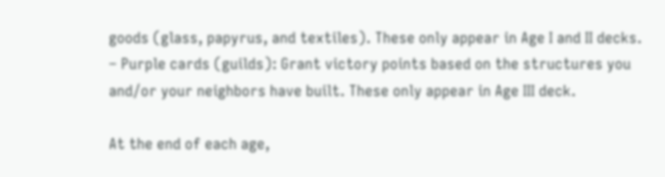goods (glass, papyrus, and textiles). These only appear in Age I and II decks.
– Purple cards (guilds): Grant victory points based on the structures you and/or your neighbors have built. These only appear in Age III deck.

At the end of each age,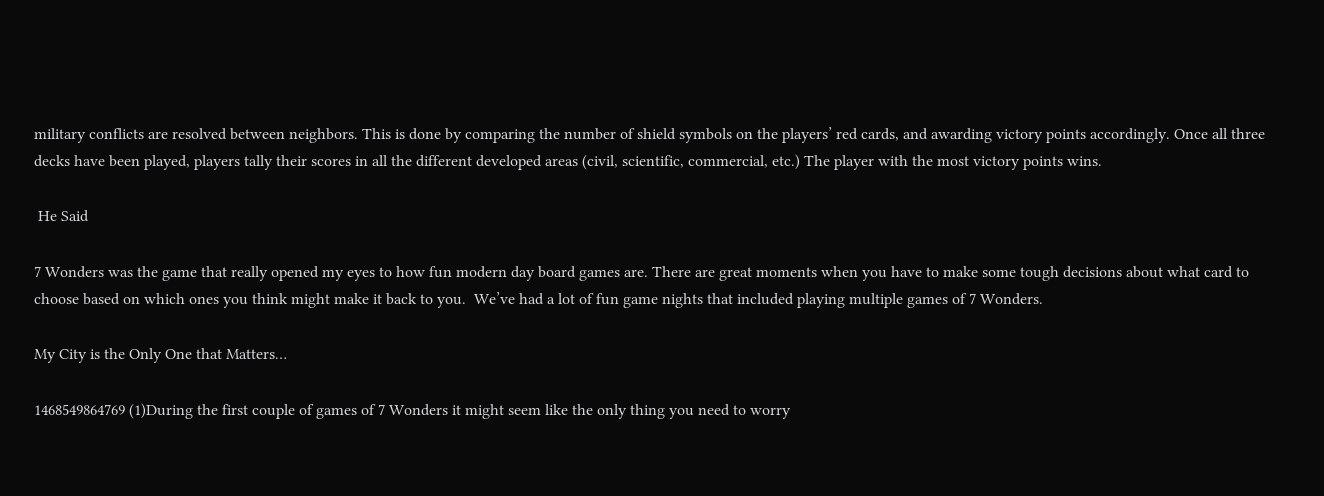military conflicts are resolved between neighbors. This is done by comparing the number of shield symbols on the players’ red cards, and awarding victory points accordingly. Once all three decks have been played, players tally their scores in all the different developed areas (civil, scientific, commercial, etc.) The player with the most victory points wins.

 He Said

7 Wonders was the game that really opened my eyes to how fun modern day board games are. There are great moments when you have to make some tough decisions about what card to choose based on which ones you think might make it back to you.  We’ve had a lot of fun game nights that included playing multiple games of 7 Wonders.

My City is the Only One that Matters…

1468549864769 (1)During the first couple of games of 7 Wonders it might seem like the only thing you need to worry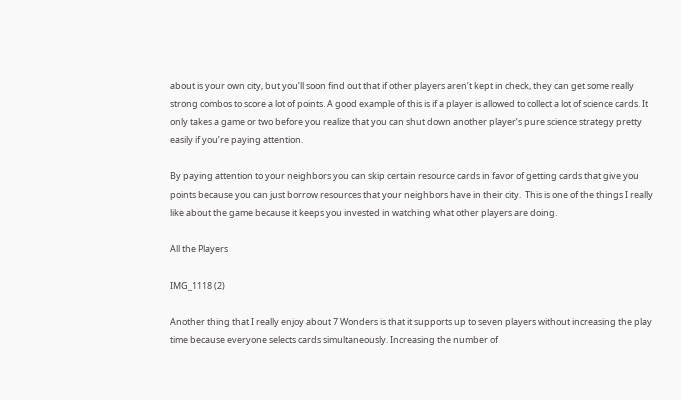about is your own city, but you’ll soon find out that if other players aren’t kept in check, they can get some really strong combos to score a lot of points. A good example of this is if a player is allowed to collect a lot of science cards. It only takes a game or two before you realize that you can shut down another player’s pure science strategy pretty easily if you’re paying attention.

By paying attention to your neighbors you can skip certain resource cards in favor of getting cards that give you points because you can just borrow resources that your neighbors have in their city.  This is one of the things I really like about the game because it keeps you invested in watching what other players are doing.

All the Players

IMG_1118 (2)

Another thing that I really enjoy about 7 Wonders is that it supports up to seven players without increasing the play time because everyone selects cards simultaneously. Increasing the number of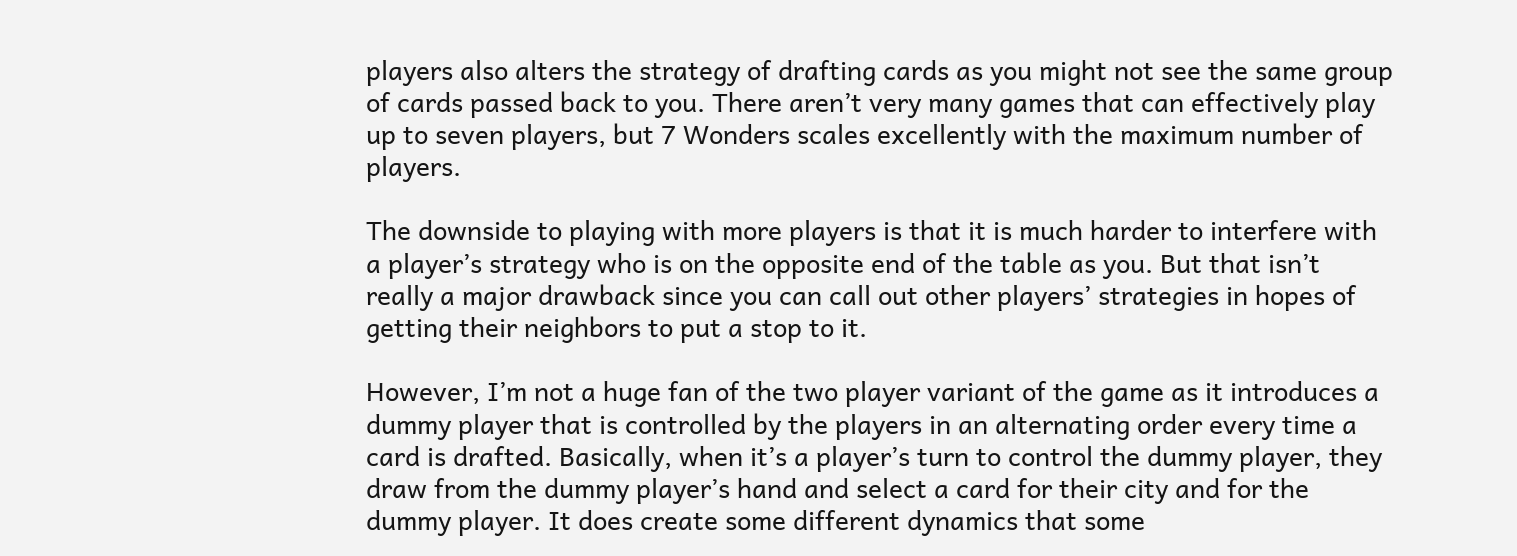players also alters the strategy of drafting cards as you might not see the same group of cards passed back to you. There aren’t very many games that can effectively play up to seven players, but 7 Wonders scales excellently with the maximum number of players.

The downside to playing with more players is that it is much harder to interfere with a player’s strategy who is on the opposite end of the table as you. But that isn’t really a major drawback since you can call out other players’ strategies in hopes of getting their neighbors to put a stop to it.

However, I’m not a huge fan of the two player variant of the game as it introduces a dummy player that is controlled by the players in an alternating order every time a card is drafted. Basically, when it’s a player’s turn to control the dummy player, they draw from the dummy player’s hand and select a card for their city and for the dummy player. It does create some different dynamics that some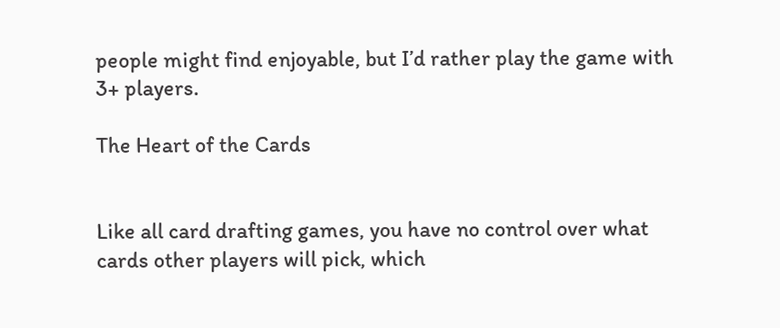people might find enjoyable, but I’d rather play the game with 3+ players.

The Heart of the Cards


Like all card drafting games, you have no control over what cards other players will pick, which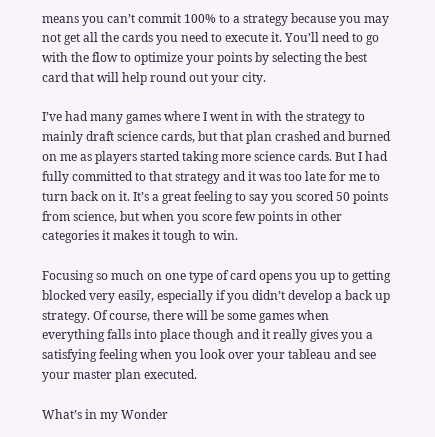means you can’t commit 100% to a strategy because you may not get all the cards you need to execute it. You’ll need to go with the flow to optimize your points by selecting the best card that will help round out your city.

I’ve had many games where I went in with the strategy to mainly draft science cards, but that plan crashed and burned on me as players started taking more science cards. But I had fully committed to that strategy and it was too late for me to turn back on it. It’s a great feeling to say you scored 50 points from science, but when you score few points in other categories it makes it tough to win.

Focusing so much on one type of card opens you up to getting blocked very easily, especially if you didn’t develop a back up strategy. Of course, there will be some games when everything falls into place though and it really gives you a satisfying feeling when you look over your tableau and see your master plan executed.

What’s in my Wonder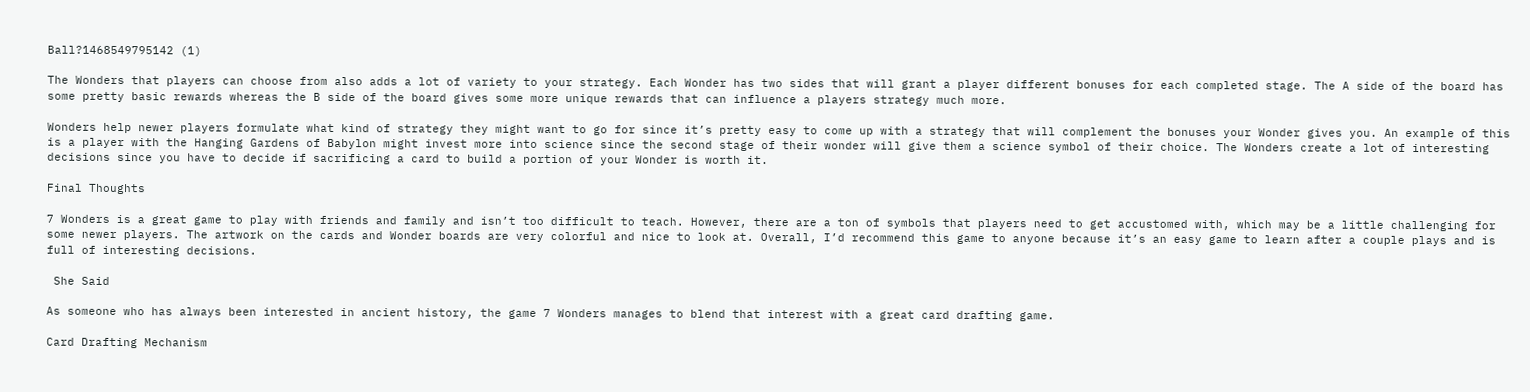Ball?1468549795142 (1)

The Wonders that players can choose from also adds a lot of variety to your strategy. Each Wonder has two sides that will grant a player different bonuses for each completed stage. The A side of the board has some pretty basic rewards whereas the B side of the board gives some more unique rewards that can influence a players strategy much more.

Wonders help newer players formulate what kind of strategy they might want to go for since it’s pretty easy to come up with a strategy that will complement the bonuses your Wonder gives you. An example of this is a player with the Hanging Gardens of Babylon might invest more into science since the second stage of their wonder will give them a science symbol of their choice. The Wonders create a lot of interesting decisions since you have to decide if sacrificing a card to build a portion of your Wonder is worth it.

Final Thoughts

7 Wonders is a great game to play with friends and family and isn’t too difficult to teach. However, there are a ton of symbols that players need to get accustomed with, which may be a little challenging for some newer players. The artwork on the cards and Wonder boards are very colorful and nice to look at. Overall, I’d recommend this game to anyone because it’s an easy game to learn after a couple plays and is full of interesting decisions.

 She Said

As someone who has always been interested in ancient history, the game 7 Wonders manages to blend that interest with a great card drafting game.

Card Drafting Mechanism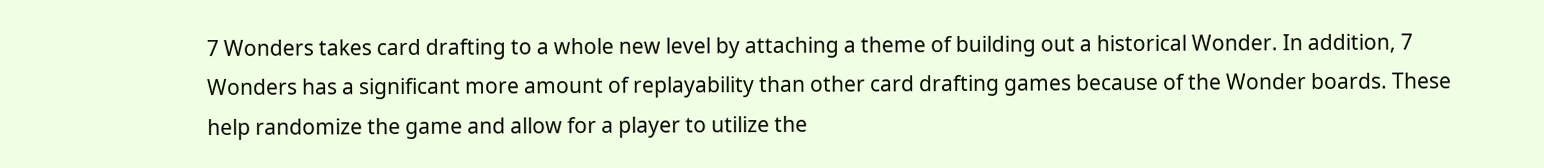7 Wonders takes card drafting to a whole new level by attaching a theme of building out a historical Wonder. In addition, 7 Wonders has a significant more amount of replayability than other card drafting games because of the Wonder boards. These help randomize the game and allow for a player to utilize the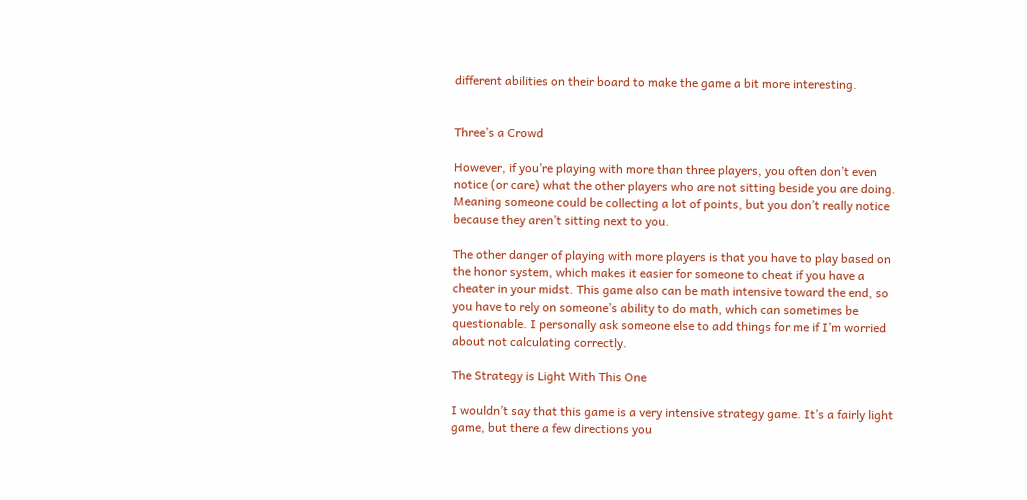different abilities on their board to make the game a bit more interesting.


Three’s a Crowd

However, if you’re playing with more than three players, you often don’t even notice (or care) what the other players who are not sitting beside you are doing. Meaning someone could be collecting a lot of points, but you don’t really notice because they aren’t sitting next to you.

The other danger of playing with more players is that you have to play based on the honor system, which makes it easier for someone to cheat if you have a cheater in your midst. This game also can be math intensive toward the end, so you have to rely on someone’s ability to do math, which can sometimes be questionable. I personally ask someone else to add things for me if I’m worried about not calculating correctly.

The Strategy is Light With This One

I wouldn’t say that this game is a very intensive strategy game. It’s a fairly light game, but there a few directions you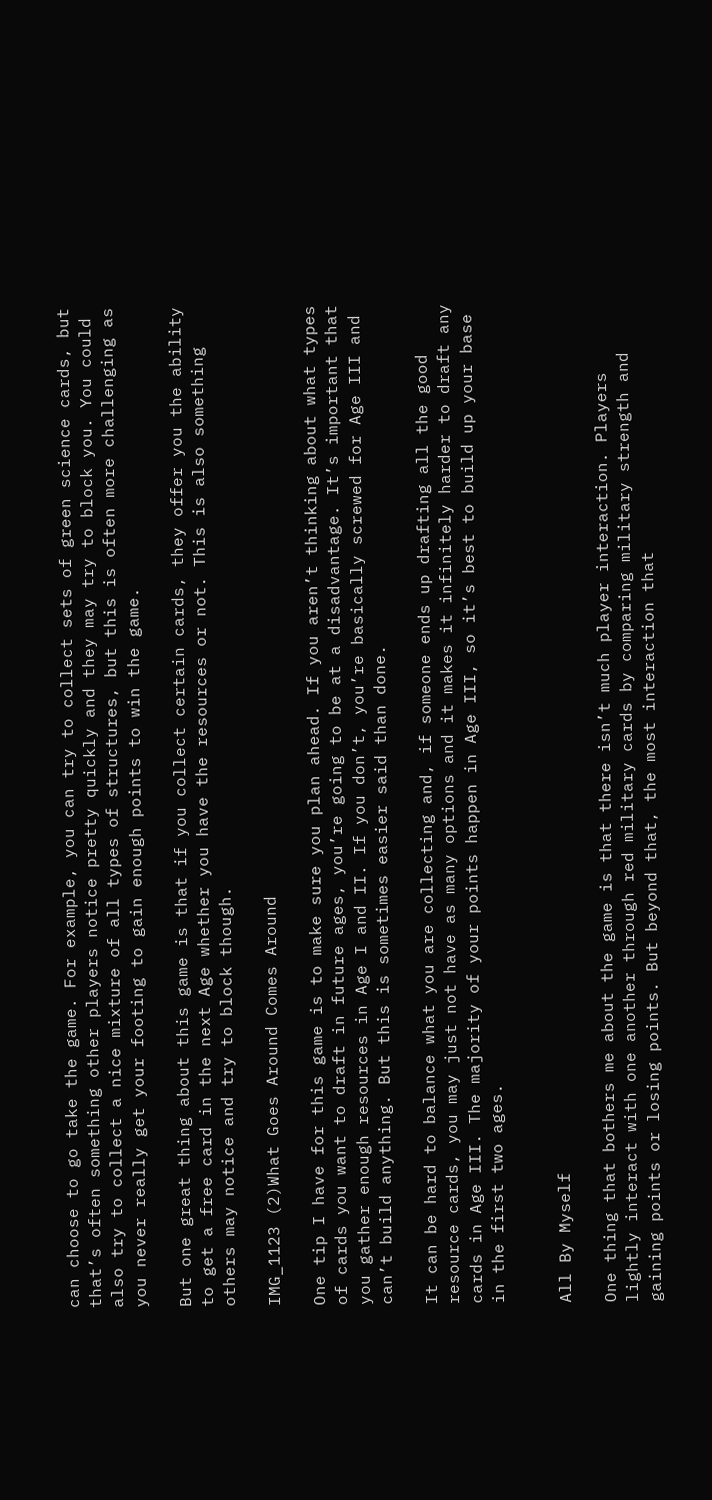can choose to go take the game. For example, you can try to collect sets of green science cards, but that’s often something other players notice pretty quickly and they may try to block you. You could also try to collect a nice mixture of all types of structures, but this is often more challenging as you never really get your footing to gain enough points to win the game.

But one great thing about this game is that if you collect certain cards, they offer you the ability to get a free card in the next Age whether you have the resources or not. This is also something others may notice and try to block though.

IMG_1123 (2)What Goes Around Comes Around

One tip I have for this game is to make sure you plan ahead. If you aren’t thinking about what types of cards you want to draft in future ages, you’re going to be at a disadvantage. It’s important that you gather enough resources in Age I and II. If you don’t, you’re basically screwed for Age III and can’t build anything. But this is sometimes easier said than done.

It can be hard to balance what you are collecting and, if someone ends up drafting all the good resource cards, you may just not have as many options and it makes it infinitely harder to draft any cards in Age III. The majority of your points happen in Age III, so it’s best to build up your base in the first two ages.


All By Myself

One thing that bothers me about the game is that there isn’t much player interaction. Players lightly interact with one another through red military cards by comparing military strength and gaining points or losing points. But beyond that, the most interaction that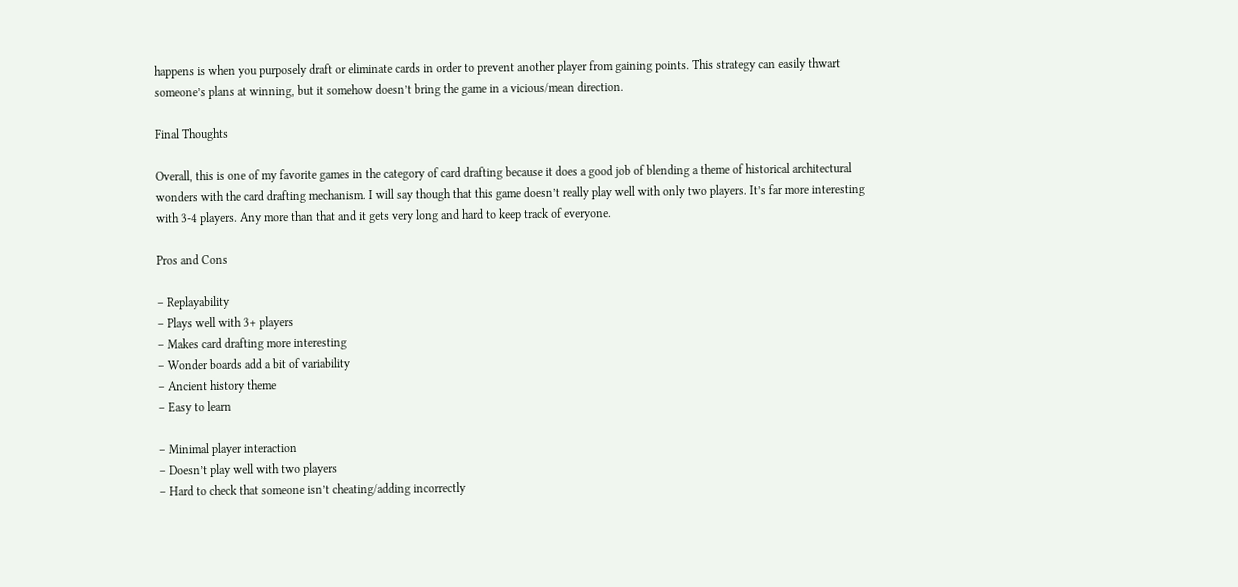happens is when you purposely draft or eliminate cards in order to prevent another player from gaining points. This strategy can easily thwart someone’s plans at winning, but it somehow doesn’t bring the game in a vicious/mean direction.

Final Thoughts

Overall, this is one of my favorite games in the category of card drafting because it does a good job of blending a theme of historical architectural wonders with the card drafting mechanism. I will say though that this game doesn’t really play well with only two players. It’s far more interesting with 3-4 players. Any more than that and it gets very long and hard to keep track of everyone.

Pros and Cons

– Replayability
– Plays well with 3+ players
– Makes card drafting more interesting
– Wonder boards add a bit of variability
– Ancient history theme
– Easy to learn

– Minimal player interaction
– Doesn’t play well with two players
– Hard to check that someone isn’t cheating/adding incorrectly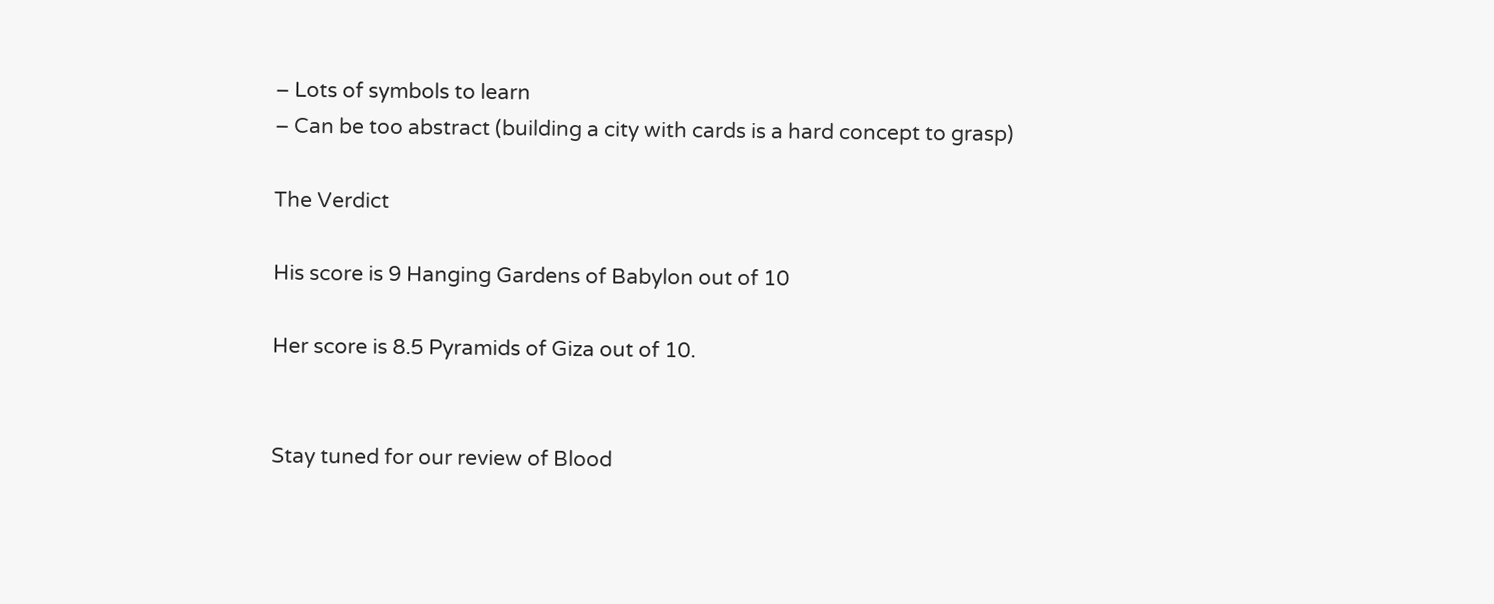– Lots of symbols to learn
– Can be too abstract (building a city with cards is a hard concept to grasp)

The Verdict

His score is 9 Hanging Gardens of Babylon out of 10

Her score is 8.5 Pyramids of Giza out of 10.


Stay tuned for our review of Blood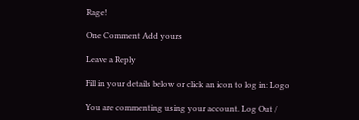Rage!

One Comment Add yours

Leave a Reply

Fill in your details below or click an icon to log in: Logo

You are commenting using your account. Log Out /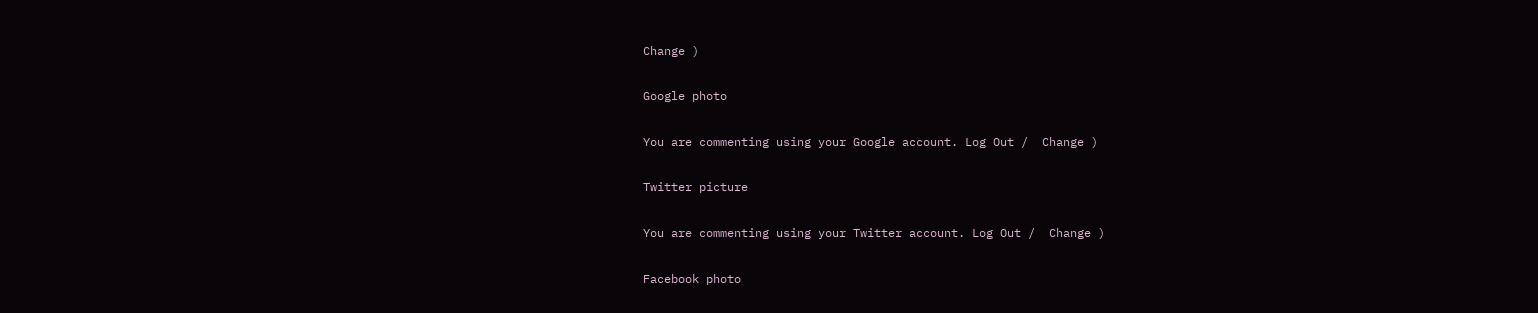Change )

Google photo

You are commenting using your Google account. Log Out /  Change )

Twitter picture

You are commenting using your Twitter account. Log Out /  Change )

Facebook photo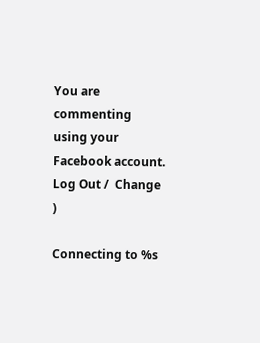You are commenting using your Facebook account. Log Out /  Change )

Connecting to %s